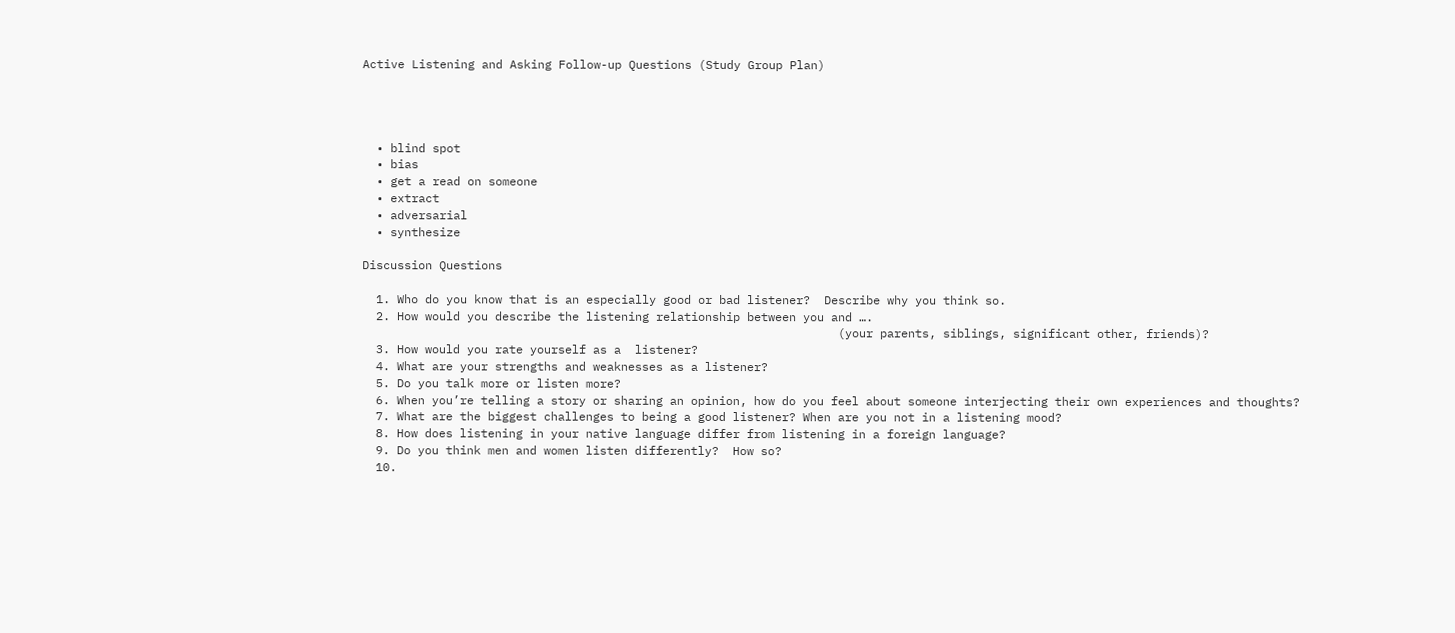Active Listening and Asking Follow-up Questions (Study Group Plan)




  • blind spot
  • bias
  • get a read on someone
  • extract
  • adversarial
  • synthesize

Discussion Questions

  1. Who do you know that is an especially good or bad listener?  Describe why you think so.
  2. How would you describe the listening relationship between you and ….
                                                                    (your parents, siblings, significant other, friends)?
  3. How would you rate yourself as a  listener?
  4. What are your strengths and weaknesses as a listener?
  5. Do you talk more or listen more?
  6. When you’re telling a story or sharing an opinion, how do you feel about someone interjecting their own experiences and thoughts?
  7. What are the biggest challenges to being a good listener? When are you not in a listening mood?
  8. How does listening in your native language differ from listening in a foreign language?
  9. Do you think men and women listen differently?  How so?
  10.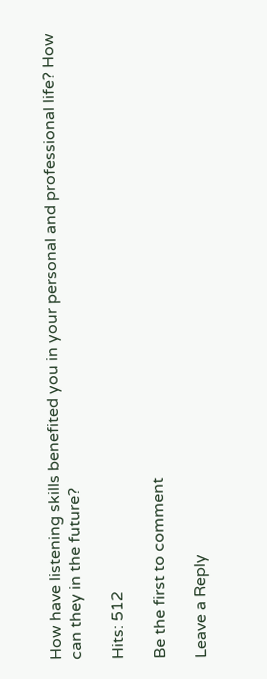How have listening skills benefited you in your personal and professional life? How can they in the future?

Hits: 512

Be the first to comment

Leave a Reply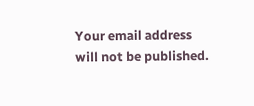Your email address will not be published.